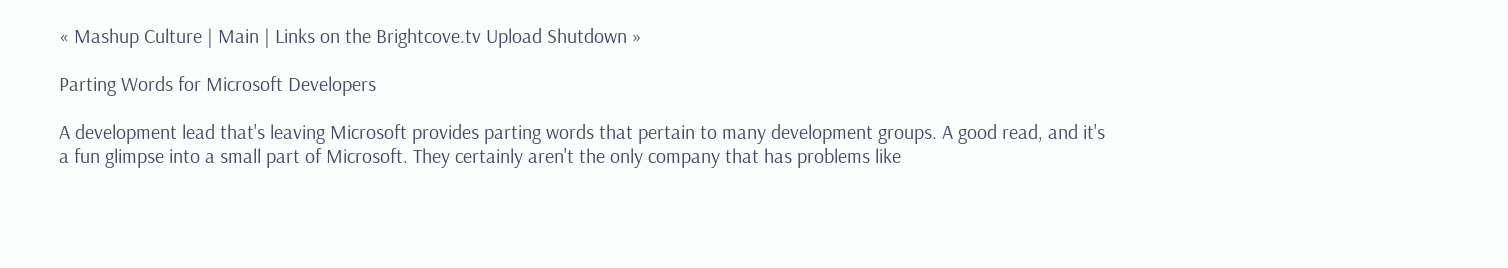« Mashup Culture | Main | Links on the Brightcove.tv Upload Shutdown »

Parting Words for Microsoft Developers

A development lead that's leaving Microsoft provides parting words that pertain to many development groups. A good read, and it's a fun glimpse into a small part of Microsoft. They certainly aren't the only company that has problems like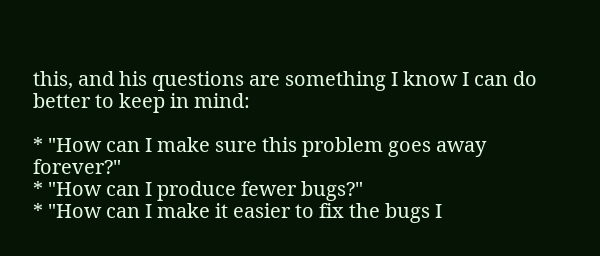this, and his questions are something I know I can do better to keep in mind:

* "How can I make sure this problem goes away forever?"
* "How can I produce fewer bugs?"
* "How can I make it easier to fix the bugs I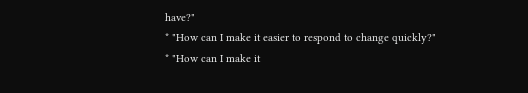have?"
* "How can I make it easier to respond to change quickly?"
* "How can I make it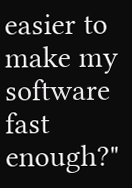easier to make my software fast enough?"